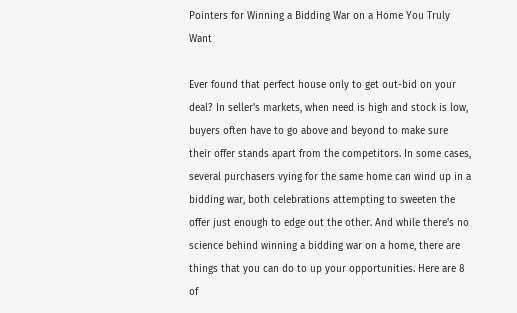Pointers for Winning a Bidding War on a Home You Truly Want

Ever found that perfect house only to get out-bid on your deal? In seller's markets, when need is high and stock is low, buyers often have to go above and beyond to make sure their offer stands apart from the competitors. In some cases, several purchasers vying for the same home can wind up in a bidding war, both celebrations attempting to sweeten the offer just enough to edge out the other. And while there's no science behind winning a bidding war on a home, there are things that you can do to up your opportunities. Here are 8 of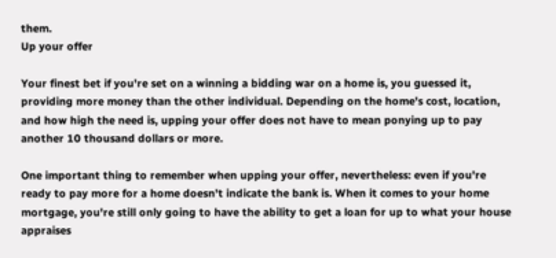them.
Up your offer

Your finest bet if you're set on a winning a bidding war on a home is, you guessed it, providing more money than the other individual. Depending on the home's cost, location, and how high the need is, upping your offer does not have to mean ponying up to pay another 10 thousand dollars or more.

One important thing to remember when upping your offer, nevertheless: even if you're ready to pay more for a home doesn't indicate the bank is. When it comes to your home mortgage, you're still only going to have the ability to get a loan for up to what your house appraises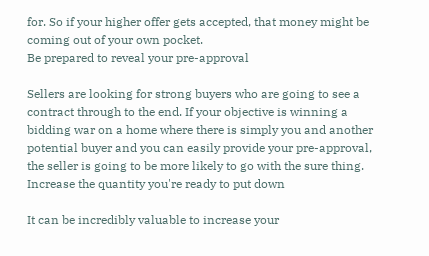for. So if your higher offer gets accepted, that money might be coming out of your own pocket.
Be prepared to reveal your pre-approval

Sellers are looking for strong buyers who are going to see a contract through to the end. If your objective is winning a bidding war on a home where there is simply you and another potential buyer and you can easily provide your pre-approval, the seller is going to be more likely to go with the sure thing.
Increase the quantity you're ready to put down

It can be incredibly valuable to increase your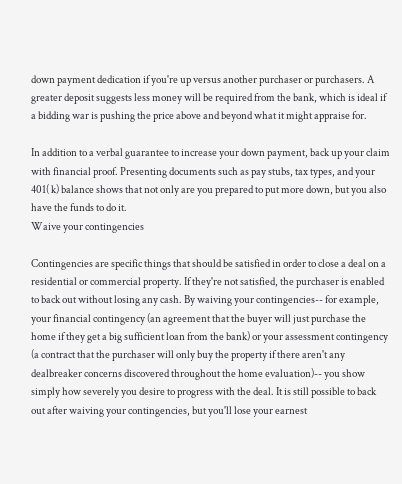down payment dedication if you're up versus another purchaser or purchasers. A greater deposit suggests less money will be required from the bank, which is ideal if a bidding war is pushing the price above and beyond what it might appraise for.

In addition to a verbal guarantee to increase your down payment, back up your claim with financial proof. Presenting documents such as pay stubs, tax types, and your 401( k) balance shows that not only are you prepared to put more down, but you also have the funds to do it.
Waive your contingencies

Contingencies are specific things that should be satisfied in order to close a deal on a residential or commercial property. If they're not satisfied, the purchaser is enabled to back out without losing any cash. By waiving your contingencies-- for example, your financial contingency (an agreement that the buyer will just purchase the home if they get a big sufficient loan from the bank) or your assessment contingency (a contract that the purchaser will only buy the property if there aren't any dealbreaker concerns discovered throughout the home evaluation)-- you show simply how severely you desire to progress with the deal. It is still possible to back out after waiving your contingencies, but you'll lose your earnest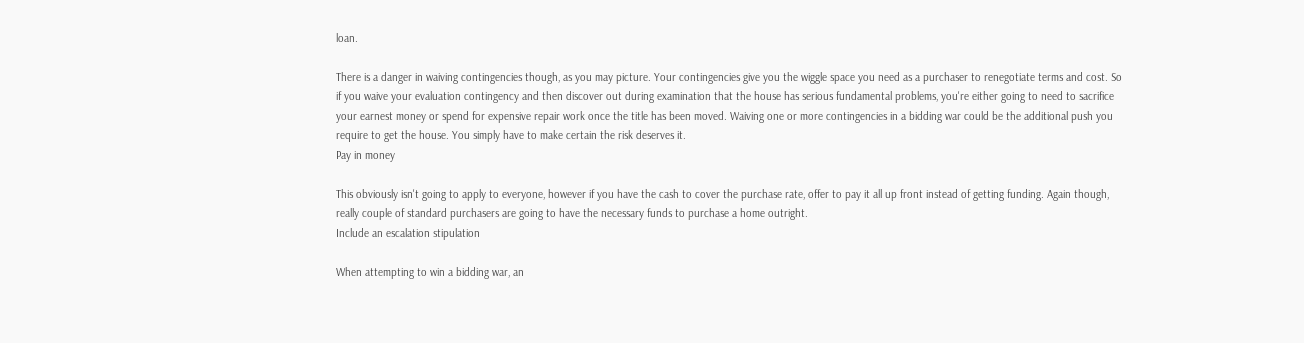loan.

There is a danger in waiving contingencies though, as you may picture. Your contingencies give you the wiggle space you need as a purchaser to renegotiate terms and cost. So if you waive your evaluation contingency and then discover out during examination that the house has serious fundamental problems, you're either going to need to sacrifice your earnest money or spend for expensive repair work once the title has been moved. Waiving one or more contingencies in a bidding war could be the additional push you require to get the house. You simply have to make certain the risk deserves it.
Pay in money

This obviously isn't going to apply to everyone, however if you have the cash to cover the purchase rate, offer to pay it all up front instead of getting funding. Again though, really couple of standard purchasers are going to have the necessary funds to purchase a home outright.
Include an escalation stipulation

When attempting to win a bidding war, an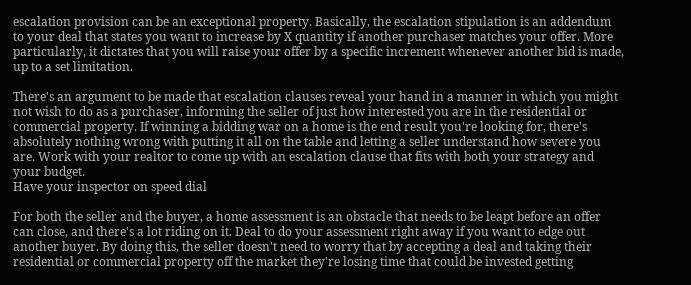escalation provision can be an exceptional property. Basically, the escalation stipulation is an addendum to your deal that states you want to increase by X quantity if another purchaser matches your offer. More particularly, it dictates that you will raise your offer by a specific increment whenever another bid is made, up to a set limitation.

There's an argument to be made that escalation clauses reveal your hand in a manner in which you might not wish to do as a purchaser, informing the seller of just how interested you are in the residential or commercial property. If winning a bidding war on a home is the end result you're looking for, there's absolutely nothing wrong with putting it all on the table and letting a seller understand how severe you are. Work with your realtor to come up with an escalation clause that fits with both your strategy and your budget.
Have your inspector on speed dial

For both the seller and the buyer, a home assessment is an obstacle that needs to be leapt before an offer can close, and there's a lot riding on it. Deal to do your assessment right away if you want to edge out another buyer. By doing this, the seller doesn't need to worry that by accepting a deal and taking their residential or commercial property off the market they're losing time that could be invested getting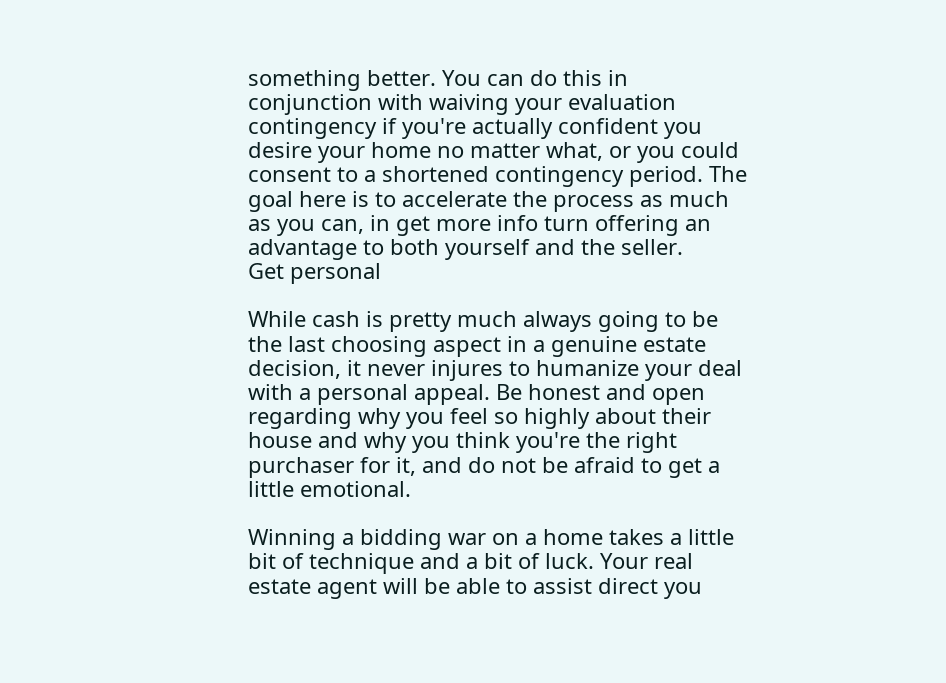something better. You can do this in conjunction with waiving your evaluation contingency if you're actually confident you desire your home no matter what, or you could consent to a shortened contingency period. The goal here is to accelerate the process as much as you can, in get more info turn offering an advantage to both yourself and the seller.
Get personal

While cash is pretty much always going to be the last choosing aspect in a genuine estate decision, it never injures to humanize your deal with a personal appeal. Be honest and open regarding why you feel so highly about their house and why you think you're the right purchaser for it, and do not be afraid to get a little emotional.

Winning a bidding war on a home takes a little bit of technique and a bit of luck. Your real estate agent will be able to assist direct you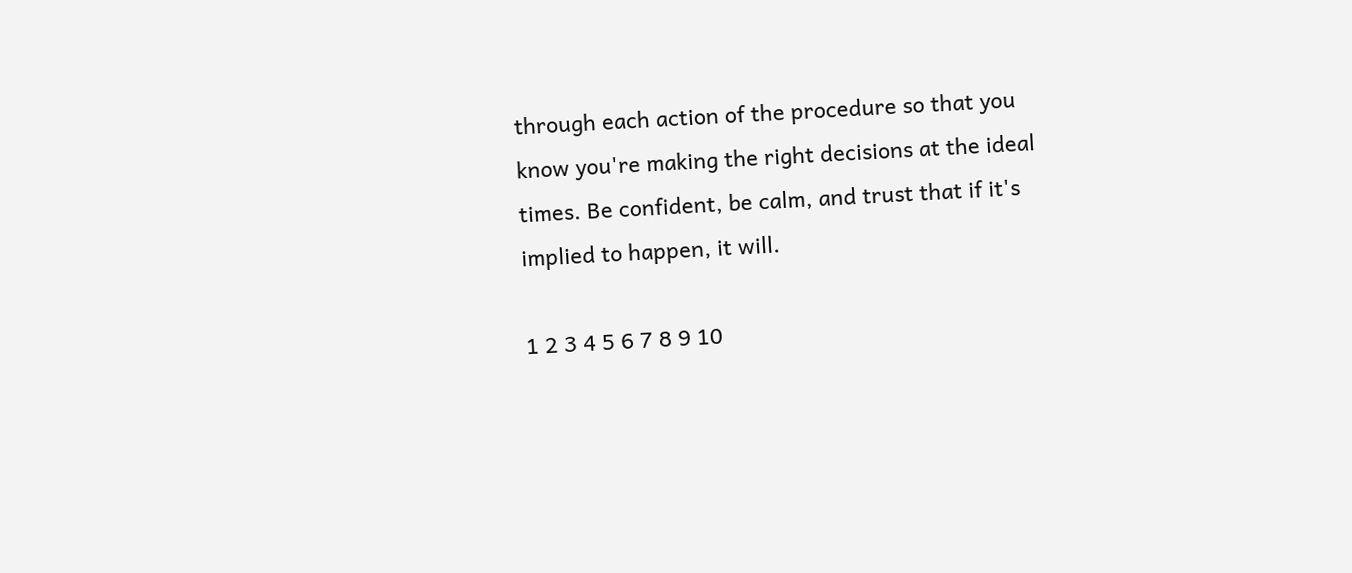through each action of the procedure so that you know you're making the right decisions at the ideal times. Be confident, be calm, and trust that if it's implied to happen, it will.

1 2 3 4 5 6 7 8 9 10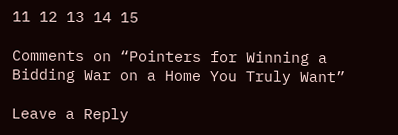11 12 13 14 15

Comments on “Pointers for Winning a Bidding War on a Home You Truly Want”

Leave a Reply